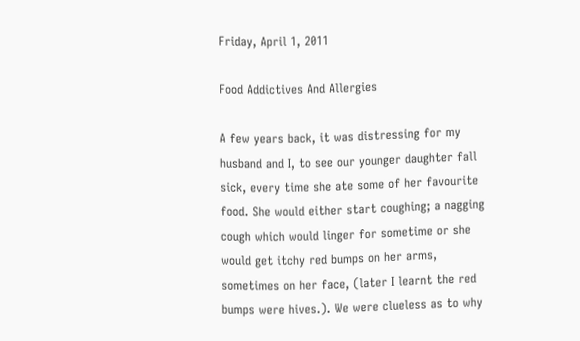Friday, April 1, 2011

Food Addictives And Allergies

A few years back, it was distressing for my husband and I, to see our younger daughter fall sick, every time she ate some of her favourite food. She would either start coughing; a nagging cough which would linger for sometime or she would get itchy red bumps on her arms, sometimes on her face, (later I learnt the red bumps were hives.). We were clueless as to why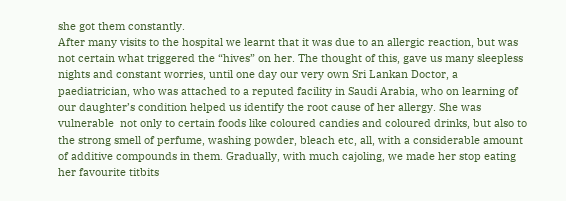she got them constantly.
After many visits to the hospital we learnt that it was due to an allergic reaction, but was not certain what triggered the “hives” on her. The thought of this, gave us many sleepless nights and constant worries, until one day our very own Sri Lankan Doctor, a paediatrician, who was attached to a reputed facility in Saudi Arabia, who on learning of our daughter’s condition helped us identify the root cause of her allergy. She was vulnerable  not only to certain foods like coloured candies and coloured drinks, but also to the strong smell of perfume, washing powder, bleach etc, all, with a considerable amount of additive compounds in them. Gradually, with much cajoling, we made her stop eating her favourite titbits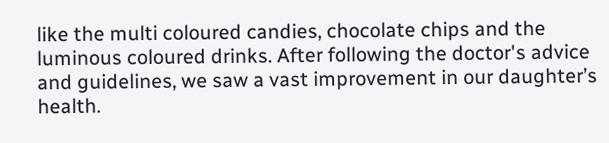like the multi coloured candies, chocolate chips and the luminous coloured drinks. After following the doctor's advice and guidelines, we saw a vast improvement in our daughter’s health.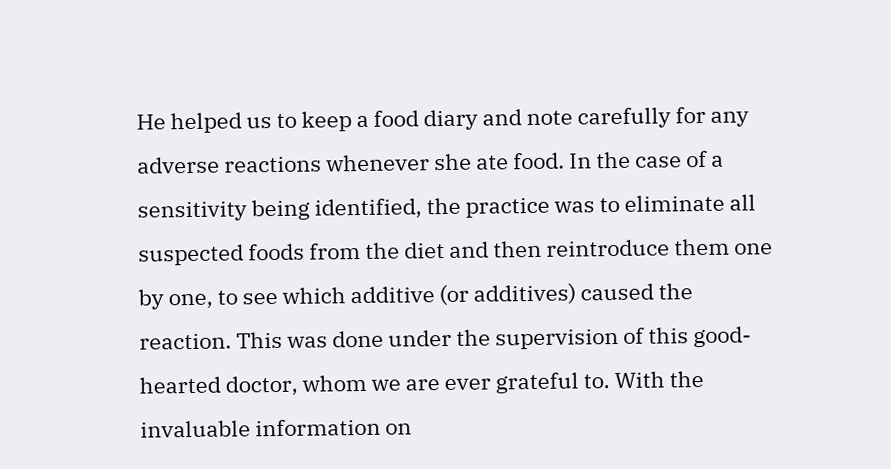He helped us to keep a food diary and note carefully for any adverse reactions whenever she ate food. In the case of a sensitivity being identified, the practice was to eliminate all suspected foods from the diet and then reintroduce them one by one, to see which additive (or additives) caused the reaction. This was done under the supervision of this good-hearted doctor, whom we are ever grateful to. With the invaluable information on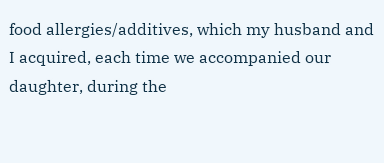food allergies/additives, which my husband and I acquired, each time we accompanied our daughter, during the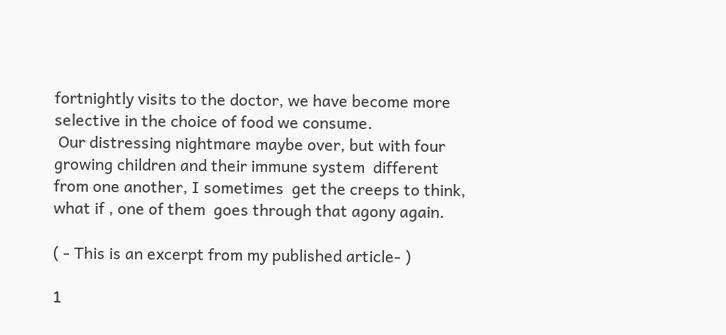fortnightly visits to the doctor, we have become more selective in the choice of food we consume.
 Our distressing nightmare maybe over, but with four growing children and their immune system  different from one another, I sometimes  get the creeps to think,  what if , one of them  goes through that agony again.

( - This is an excerpt from my published article- )

1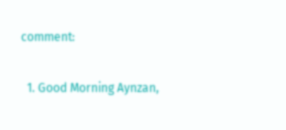comment:

  1. Good Morning Aynzan,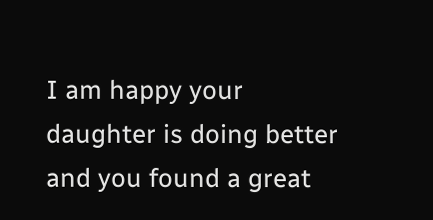I am happy your daughter is doing better and you found a great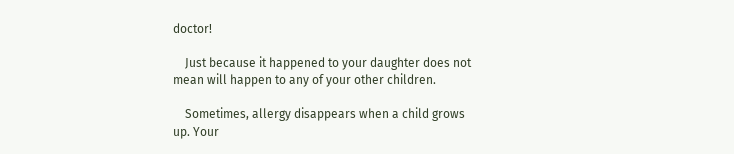doctor!

    Just because it happened to your daughter does not mean will happen to any of your other children.

    Sometimes, allergy disappears when a child grows up. Your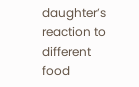daughter’s reaction to different food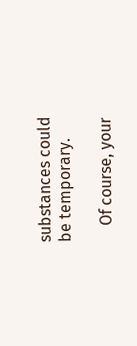substances could be temporary.

    Of course, your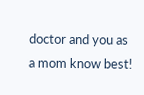doctor and you as a mom know best!